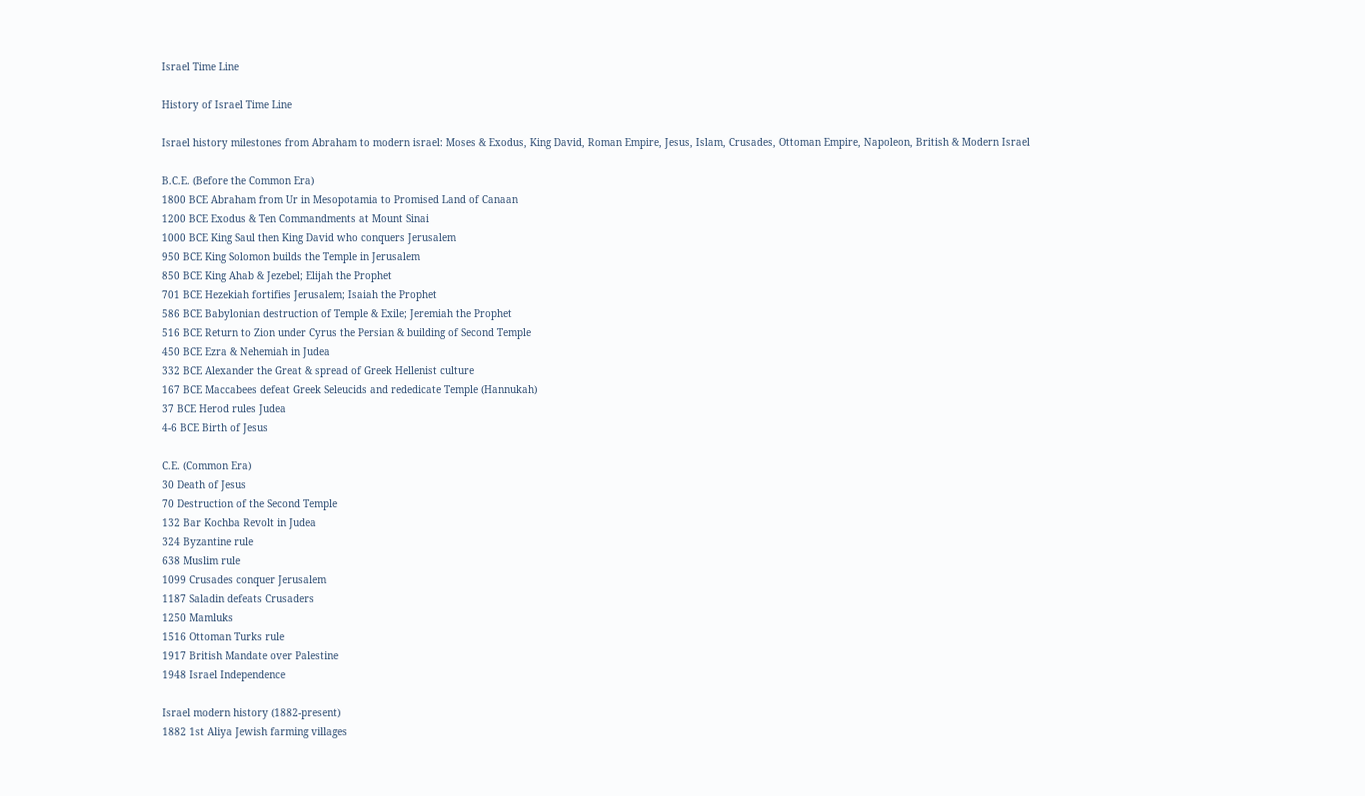Israel Time Line

History of Israel Time Line

Israel history milestones from Abraham to modern israel: Moses & Exodus, King David, Roman Empire, Jesus, Islam, Crusades, Ottoman Empire, Napoleon, British & Modern Israel

B.C.E. (Before the Common Era)
1800 BCE Abraham from Ur in Mesopotamia to Promised Land of Canaan
1200 BCE Exodus & Ten Commandments at Mount Sinai
1000 BCE King Saul then King David who conquers Jerusalem
950 BCE King Solomon builds the Temple in Jerusalem
850 BCE King Ahab & Jezebel; Elijah the Prophet
701 BCE Hezekiah fortifies Jerusalem; Isaiah the Prophet
586 BCE Babylonian destruction of Temple & Exile; Jeremiah the Prophet
516 BCE Return to Zion under Cyrus the Persian & building of Second Temple
450 BCE Ezra & Nehemiah in Judea
332 BCE Alexander the Great & spread of Greek Hellenist culture
167 BCE Maccabees defeat Greek Seleucids and rededicate Temple (Hannukah)
37 BCE Herod rules Judea
4-6 BCE Birth of Jesus

C.E. (Common Era)
30 Death of Jesus
70 Destruction of the Second Temple
132 Bar Kochba Revolt in Judea
324 Byzantine rule
638 Muslim rule
1099 Crusades conquer Jerusalem
1187 Saladin defeats Crusaders
1250 Mamluks
1516 Ottoman Turks rule
1917 British Mandate over Palestine
1948 Israel Independence

Israel modern history (1882-present)
1882 1st Aliya Jewish farming villages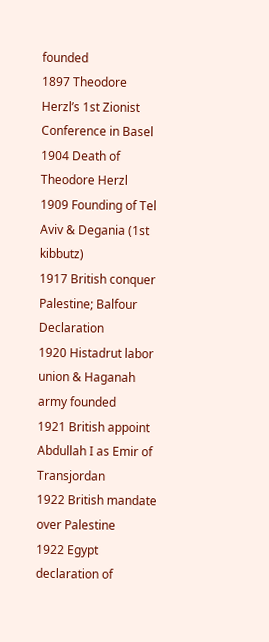founded
1897 Theodore Herzl’s 1st Zionist Conference in Basel
1904 Death of Theodore Herzl
1909 Founding of Tel Aviv & Degania (1st kibbutz)
1917 British conquer Palestine; Balfour Declaration
1920 Histadrut labor union & Haganah army founded
1921 British appoint Abdullah I as Emir of Transjordan
1922 British mandate over Palestine
1922 Egypt declaration of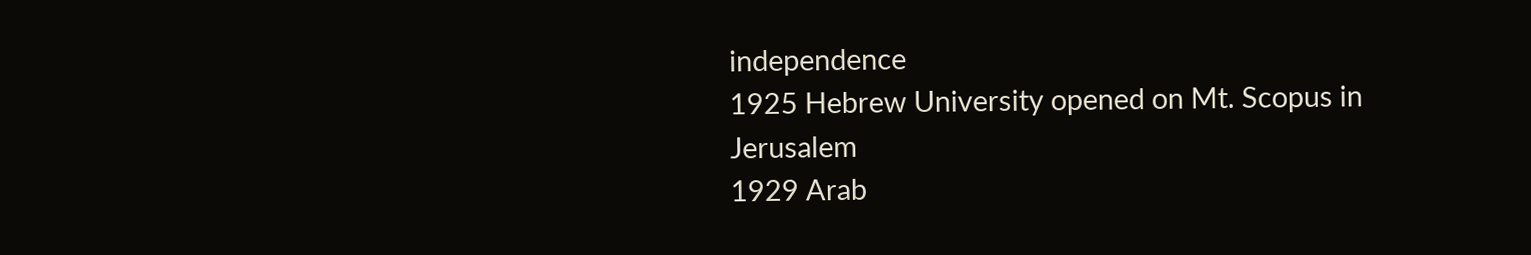independence
1925 Hebrew University opened on Mt. Scopus in Jerusalem
1929 Arab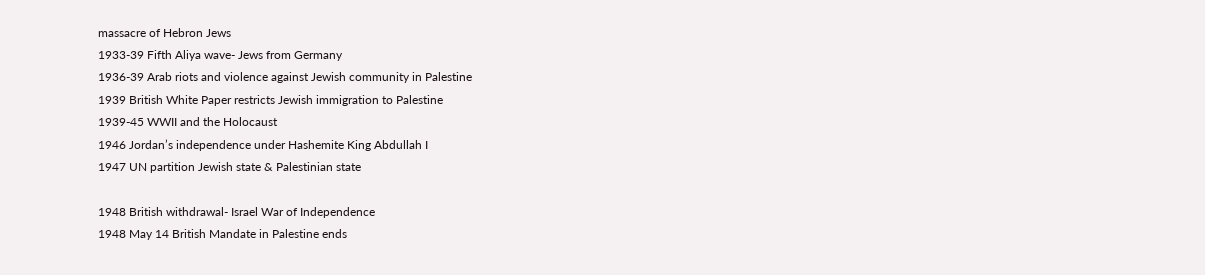massacre of Hebron Jews
1933-39 Fifth Aliya wave- Jews from Germany
1936-39 Arab riots and violence against Jewish community in Palestine
1939 British White Paper restricts Jewish immigration to Palestine
1939-45 WWII and the Holocaust
1946 Jordan’s independence under Hashemite King Abdullah I
1947 UN partition Jewish state & Palestinian state

1948 British withdrawal- Israel War of Independence
1948 May 14 British Mandate in Palestine ends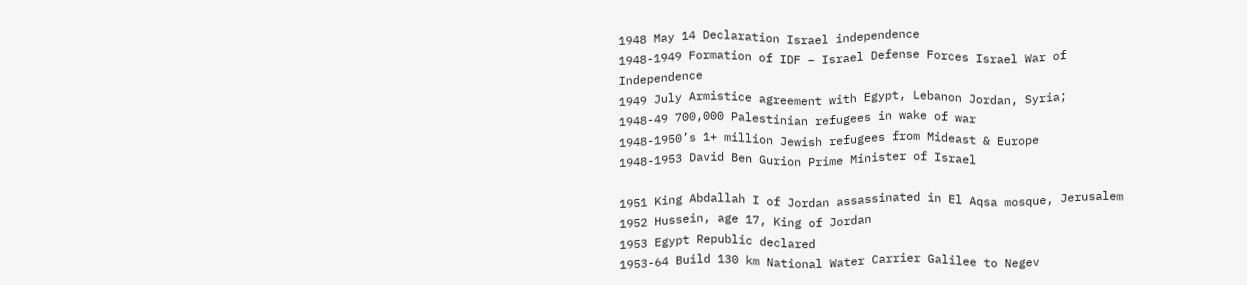1948 May 14 Declaration Israel independence
1948-1949 Formation of IDF – Israel Defense Forces Israel War of Independence
1949 July Armistice agreement with Egypt, Lebanon Jordan, Syria;
1948-49 700,000 Palestinian refugees in wake of war
1948-1950’s 1+ million Jewish refugees from Mideast & Europe
1948-1953 David Ben Gurion Prime Minister of Israel

1951 King Abdallah I of Jordan assassinated in El Aqsa mosque, Jerusalem
1952 Hussein, age 17, King of Jordan
1953 Egypt Republic declared
1953-64 Build 130 km National Water Carrier Galilee to Negev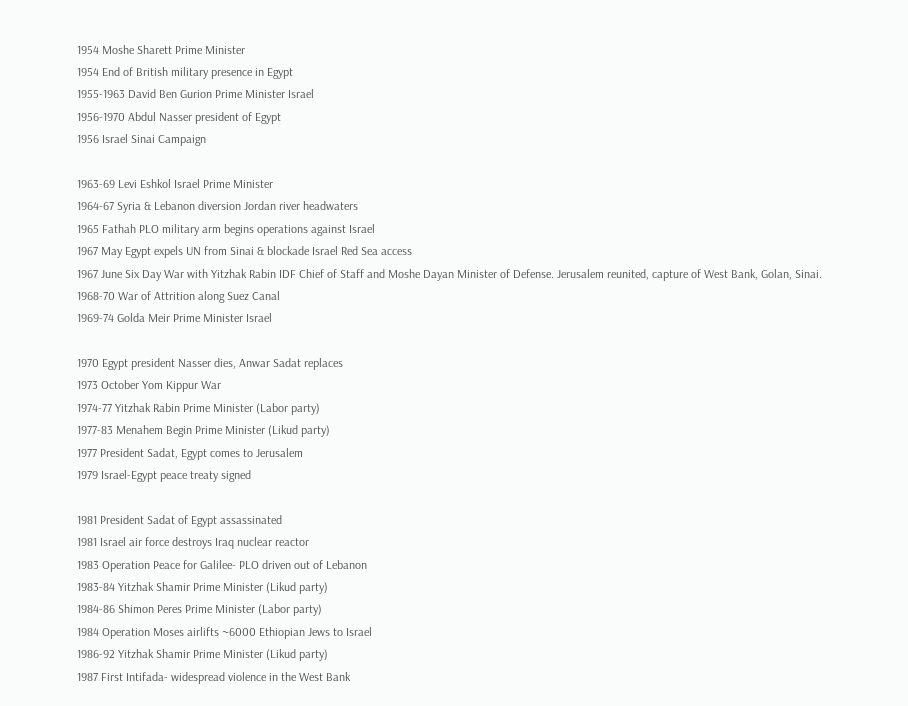1954 Moshe Sharett Prime Minister
1954 End of British military presence in Egypt
1955-1963 David Ben Gurion Prime Minister Israel
1956-1970 Abdul Nasser president of Egypt
1956 Israel Sinai Campaign

1963-69 Levi Eshkol Israel Prime Minister
1964-67 Syria & Lebanon diversion Jordan river headwaters
1965 Fathah PLO military arm begins operations against Israel
1967 May Egypt expels UN from Sinai & blockade Israel Red Sea access
1967 June Six Day War with Yitzhak Rabin IDF Chief of Staff and Moshe Dayan Minister of Defense. Jerusalem reunited, capture of West Bank, Golan, Sinai.
1968-70 War of Attrition along Suez Canal
1969-74 Golda Meir Prime Minister Israel

1970 Egypt president Nasser dies, Anwar Sadat replaces
1973 October Yom Kippur War
1974-77 Yitzhak Rabin Prime Minister (Labor party)
1977-83 Menahem Begin Prime Minister (Likud party)
1977 President Sadat, Egypt comes to Jerusalem
1979 Israel-Egypt peace treaty signed

1981 President Sadat of Egypt assassinated
1981 Israel air force destroys Iraq nuclear reactor
1983 Operation Peace for Galilee- PLO driven out of Lebanon
1983-84 Yitzhak Shamir Prime Minister (Likud party)
1984-86 Shimon Peres Prime Minister (Labor party)
1984 Operation Moses airlifts ~6000 Ethiopian Jews to Israel
1986-92 Yitzhak Shamir Prime Minister (Likud party)
1987 First Intifada- widespread violence in the West Bank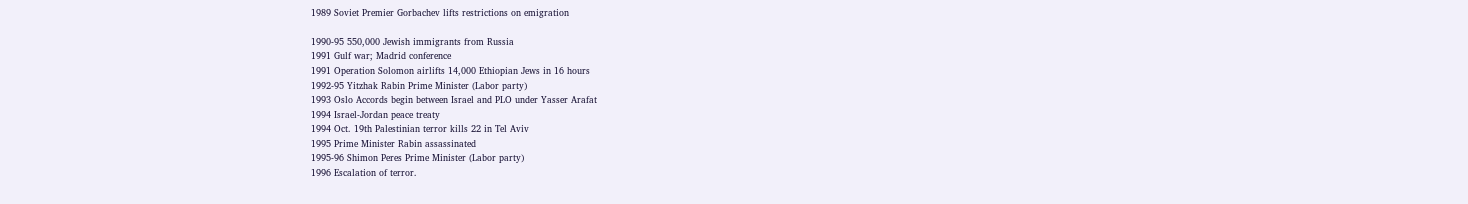1989 Soviet Premier Gorbachev lifts restrictions on emigration

1990-95 550,000 Jewish immigrants from Russia
1991 Gulf war; Madrid conference
1991 Operation Solomon airlifts 14,000 Ethiopian Jews in 16 hours
1992-95 Yitzhak Rabin Prime Minister (Labor party)
1993 Oslo Accords begin between Israel and PLO under Yasser Arafat
1994 Israel-Jordan peace treaty
1994 Oct. 19th Palestinian terror kills 22 in Tel Aviv
1995 Prime Minister Rabin assassinated
1995-96 Shimon Peres Prime Minister (Labor party)
1996 Escalation of terror.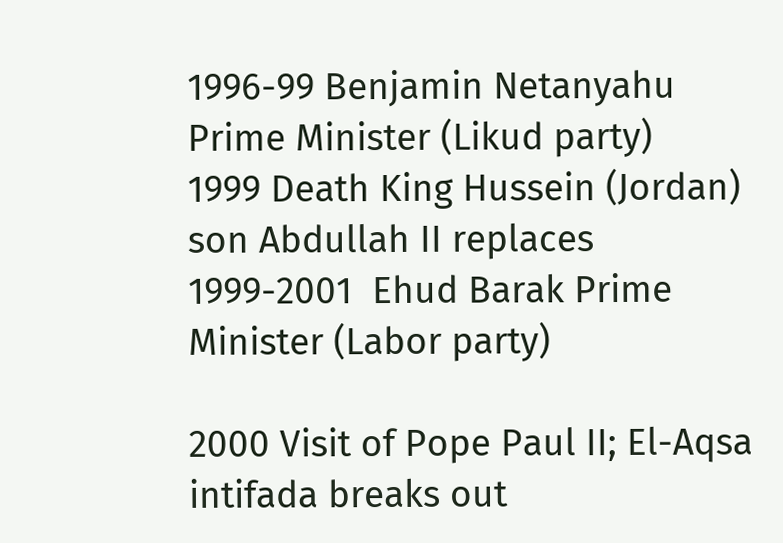1996-99 Benjamin Netanyahu Prime Minister (Likud party)
1999 Death King Hussein (Jordan) son Abdullah II replaces
1999-2001  Ehud Barak Prime Minister (Labor party)

2000 Visit of Pope Paul II; El-Aqsa intifada breaks out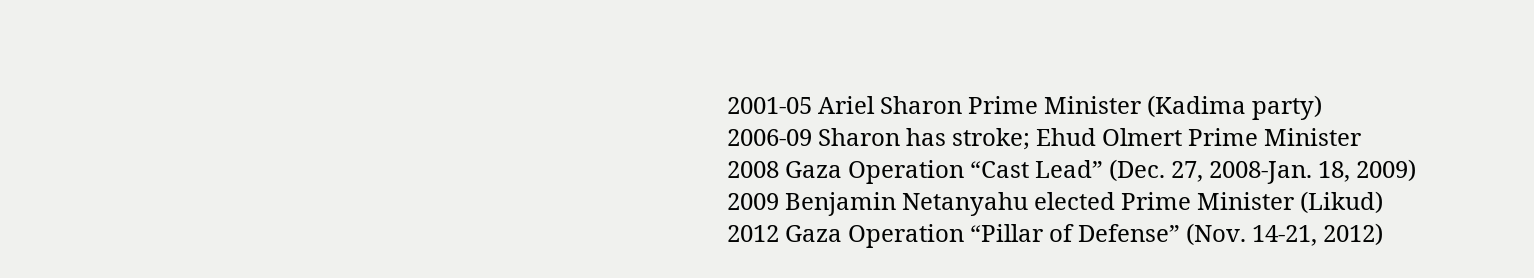2001-05 Ariel Sharon Prime Minister (Kadima party)
2006-09 Sharon has stroke; Ehud Olmert Prime Minister
2008 Gaza Operation “Cast Lead” (Dec. 27, 2008-Jan. 18, 2009)
2009 Benjamin Netanyahu elected Prime Minister (Likud)
2012 Gaza Operation “Pillar of Defense” (Nov. 14-21, 2012)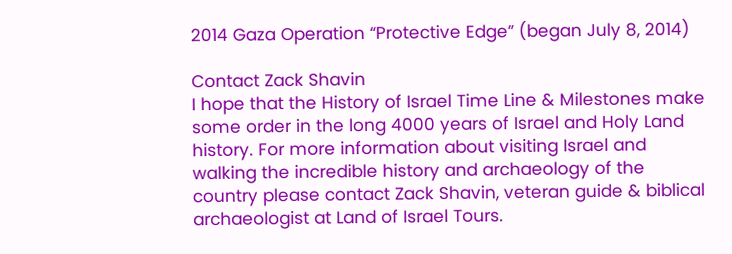2014 Gaza Operation “Protective Edge” (began July 8, 2014)

Contact Zack Shavin
I hope that the History of Israel Time Line & Milestones make some order in the long 4000 years of Israel and Holy Land history. For more information about visiting Israel and walking the incredible history and archaeology of the country please contact Zack Shavin, veteran guide & biblical archaeologist at Land of Israel Tours.